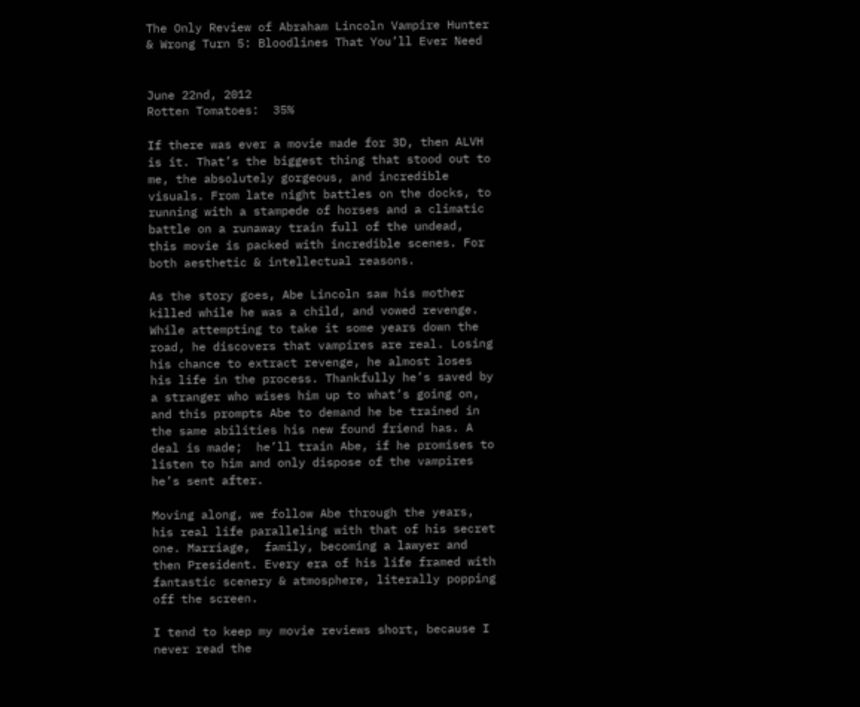The Only Review of Abraham Lincoln Vampire Hunter & Wrong Turn 5: Bloodlines That You’ll Ever Need


June 22nd, 2012
Rotten Tomatoes:  35%

If there was ever a movie made for 3D, then ALVH is it. That’s the biggest thing that stood out to me, the absolutely gorgeous, and incredible visuals. From late night battles on the docks, to running with a stampede of horses and a climatic battle on a runaway train full of the undead, this movie is packed with incredible scenes. For both aesthetic & intellectual reasons.

As the story goes, Abe Lincoln saw his mother killed while he was a child, and vowed revenge. While attempting to take it some years down the road, he discovers that vampires are real. Losing his chance to extract revenge, he almost loses his life in the process. Thankfully he’s saved by a stranger who wises him up to what’s going on, and this prompts Abe to demand he be trained in the same abilities his new found friend has. A deal is made;  he’ll train Abe, if he promises to listen to him and only dispose of the vampires he’s sent after.

Moving along, we follow Abe through the years, his real life paralleling with that of his secret one. Marriage,  family, becoming a lawyer and then President. Every era of his life framed with fantastic scenery & atmosphere, literally popping off the screen.

I tend to keep my movie reviews short, because I never read the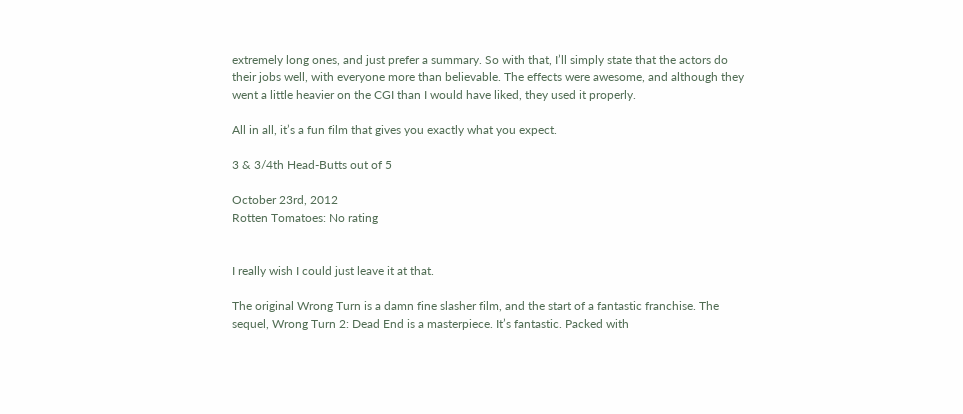extremely long ones, and just prefer a summary. So with that, I’ll simply state that the actors do their jobs well, with everyone more than believable. The effects were awesome, and although they went a little heavier on the CGI than I would have liked, they used it properly.

All in all, it’s a fun film that gives you exactly what you expect.

3 & 3/4th Head-Butts out of 5

October 23rd, 2012
Rotten Tomatoes: No rating


I really wish I could just leave it at that.

The original Wrong Turn is a damn fine slasher film, and the start of a fantastic franchise. The sequel, Wrong Turn 2: Dead End is a masterpiece. It’s fantastic. Packed with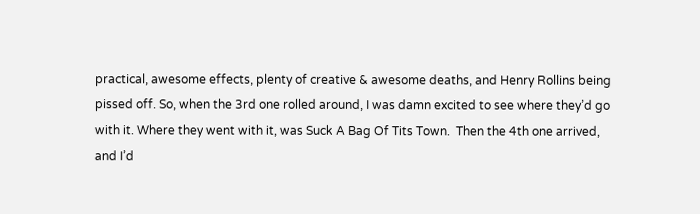practical, awesome effects, plenty of creative & awesome deaths, and Henry Rollins being pissed off. So, when the 3rd one rolled around, I was damn excited to see where they’d go with it. Where they went with it, was Suck A Bag Of Tits Town.  Then the 4th one arrived, and I’d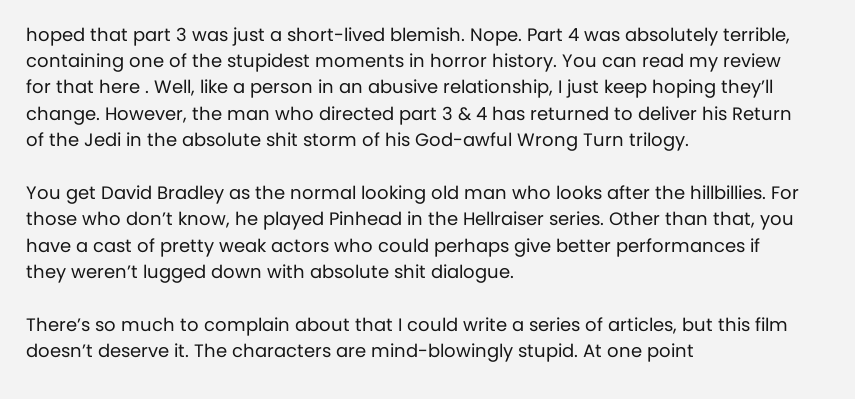hoped that part 3 was just a short-lived blemish. Nope. Part 4 was absolutely terrible, containing one of the stupidest moments in horror history. You can read my review for that here . Well, like a person in an abusive relationship, I just keep hoping they’ll change. However, the man who directed part 3 & 4 has returned to deliver his Return of the Jedi in the absolute shit storm of his God-awful Wrong Turn trilogy.

You get David Bradley as the normal looking old man who looks after the hillbillies. For those who don’t know, he played Pinhead in the Hellraiser series. Other than that, you have a cast of pretty weak actors who could perhaps give better performances if they weren’t lugged down with absolute shit dialogue.

There’s so much to complain about that I could write a series of articles, but this film doesn’t deserve it. The characters are mind-blowingly stupid. At one point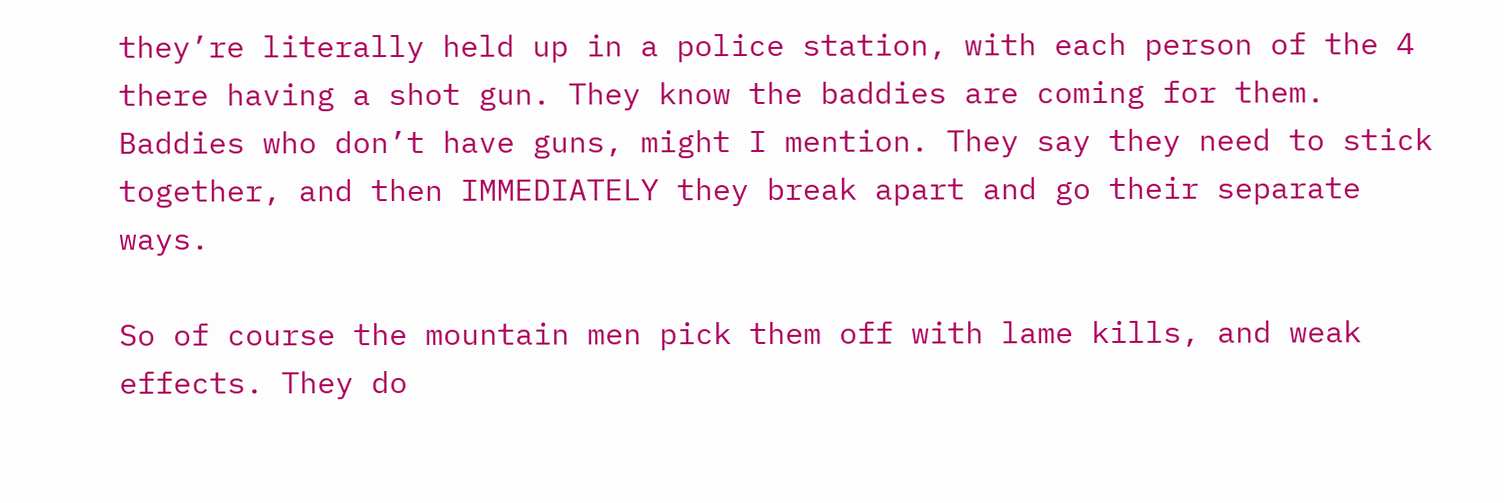they’re literally held up in a police station, with each person of the 4 there having a shot gun. They know the baddies are coming for them. Baddies who don’t have guns, might I mention. They say they need to stick together, and then IMMEDIATELY they break apart and go their separate ways.

So of course the mountain men pick them off with lame kills, and weak effects. They do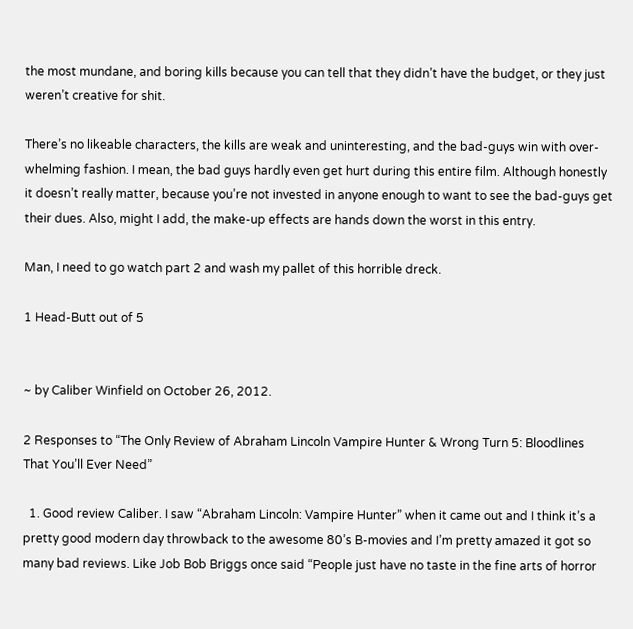the most mundane, and boring kills because you can tell that they didn’t have the budget, or they just weren’t creative for shit.

There’s no likeable characters, the kills are weak and uninteresting, and the bad-guys win with over-whelming fashion. I mean, the bad guys hardly even get hurt during this entire film. Although honestly it doesn’t really matter, because you’re not invested in anyone enough to want to see the bad-guys get their dues. Also, might I add, the make-up effects are hands down the worst in this entry.

Man, I need to go watch part 2 and wash my pallet of this horrible dreck.

1 Head-Butt out of 5


~ by Caliber Winfield on October 26, 2012.

2 Responses to “The Only Review of Abraham Lincoln Vampire Hunter & Wrong Turn 5: Bloodlines That You’ll Ever Need”

  1. Good review Caliber. I saw “Abraham Lincoln: Vampire Hunter” when it came out and I think it’s a pretty good modern day throwback to the awesome 80’s B-movies and I’m pretty amazed it got so many bad reviews. Like Job Bob Briggs once said “People just have no taste in the fine arts of horror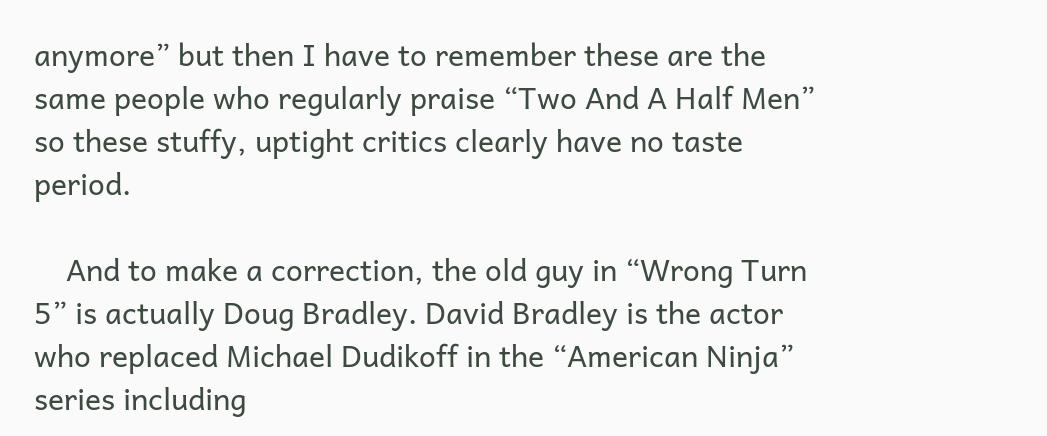anymore” but then I have to remember these are the same people who regularly praise “Two And A Half Men” so these stuffy, uptight critics clearly have no taste period.

    And to make a correction, the old guy in “Wrong Turn 5” is actually Doug Bradley. David Bradley is the actor who replaced Michael Dudikoff in the “American Ninja” series including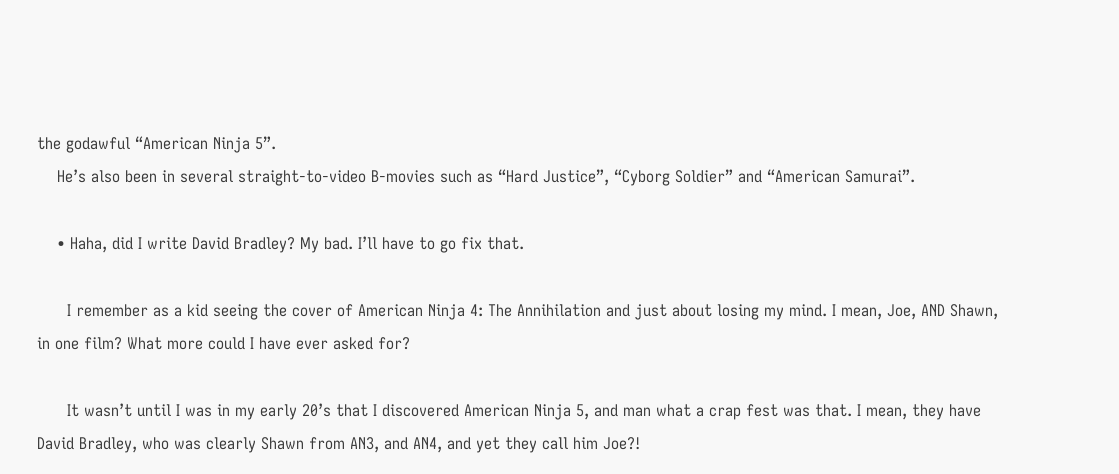the godawful “American Ninja 5”.
    He’s also been in several straight-to-video B-movies such as “Hard Justice”, “Cyborg Soldier” and “American Samurai”.

    • Haha, did I write David Bradley? My bad. I’ll have to go fix that.

      I remember as a kid seeing the cover of American Ninja 4: The Annihilation and just about losing my mind. I mean, Joe, AND Shawn, in one film? What more could I have ever asked for?

      It wasn’t until I was in my early 20’s that I discovered American Ninja 5, and man what a crap fest was that. I mean, they have David Bradley, who was clearly Shawn from AN3, and AN4, and yet they call him Joe?!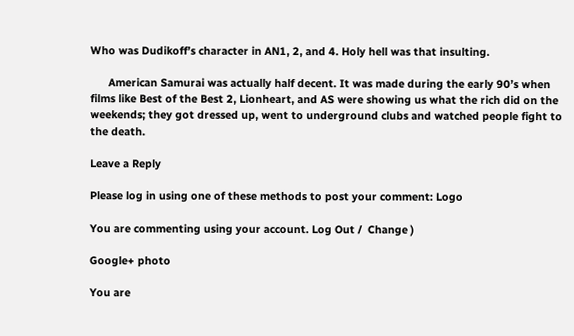Who was Dudikoff’s character in AN1, 2, and 4. Holy hell was that insulting.

      American Samurai was actually half decent. It was made during the early 90’s when films like Best of the Best 2, Lionheart, and AS were showing us what the rich did on the weekends; they got dressed up, went to underground clubs and watched people fight to the death.

Leave a Reply

Please log in using one of these methods to post your comment: Logo

You are commenting using your account. Log Out /  Change )

Google+ photo

You are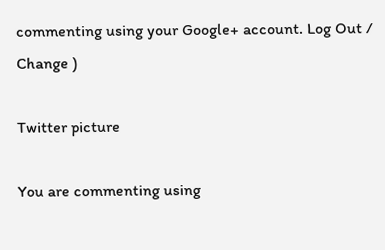commenting using your Google+ account. Log Out /  Change )

Twitter picture

You are commenting using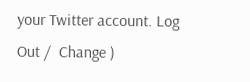your Twitter account. Log Out /  Change )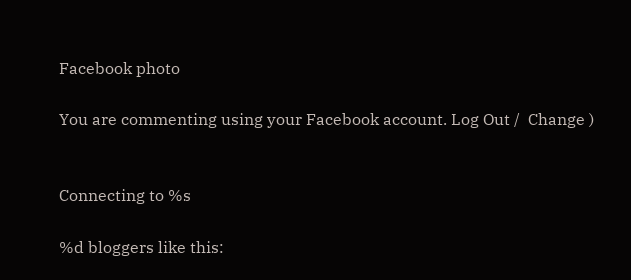Facebook photo

You are commenting using your Facebook account. Log Out /  Change )


Connecting to %s

%d bloggers like this: